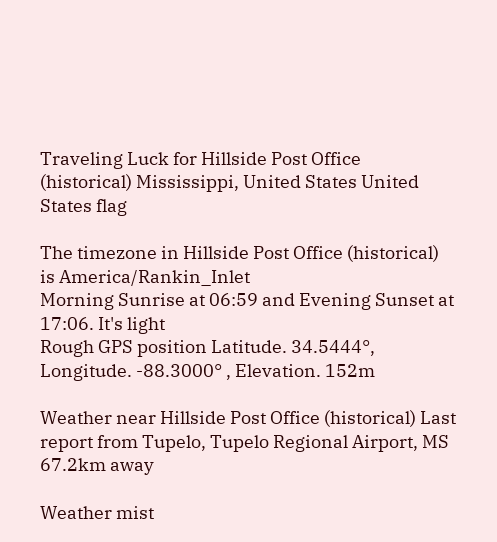Traveling Luck for Hillside Post Office (historical) Mississippi, United States United States flag

The timezone in Hillside Post Office (historical) is America/Rankin_Inlet
Morning Sunrise at 06:59 and Evening Sunset at 17:06. It's light
Rough GPS position Latitude. 34.5444°, Longitude. -88.3000° , Elevation. 152m

Weather near Hillside Post Office (historical) Last report from Tupelo, Tupelo Regional Airport, MS 67.2km away

Weather mist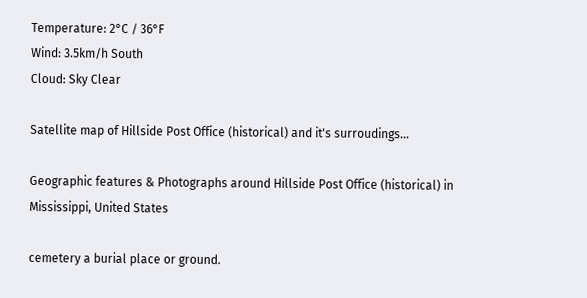Temperature: 2°C / 36°F
Wind: 3.5km/h South
Cloud: Sky Clear

Satellite map of Hillside Post Office (historical) and it's surroudings...

Geographic features & Photographs around Hillside Post Office (historical) in Mississippi, United States

cemetery a burial place or ground.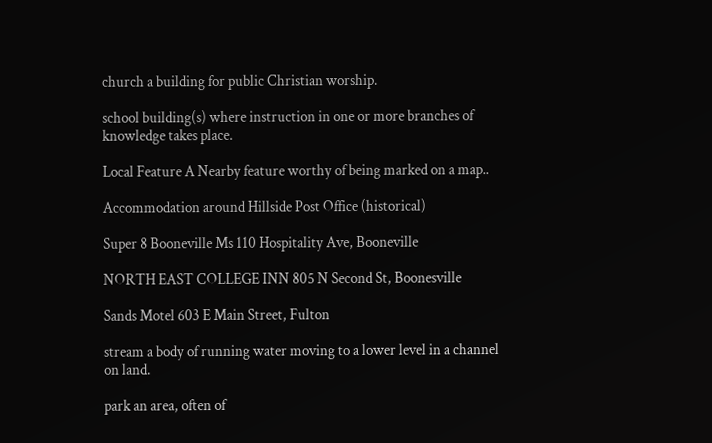church a building for public Christian worship.

school building(s) where instruction in one or more branches of knowledge takes place.

Local Feature A Nearby feature worthy of being marked on a map..

Accommodation around Hillside Post Office (historical)

Super 8 Booneville Ms 110 Hospitality Ave, Booneville

NORTH EAST COLLEGE INN 805 N Second St, Boonesville

Sands Motel 603 E Main Street, Fulton

stream a body of running water moving to a lower level in a channel on land.

park an area, often of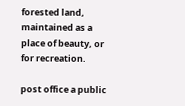forested land, maintained as a place of beauty, or for recreation.

post office a public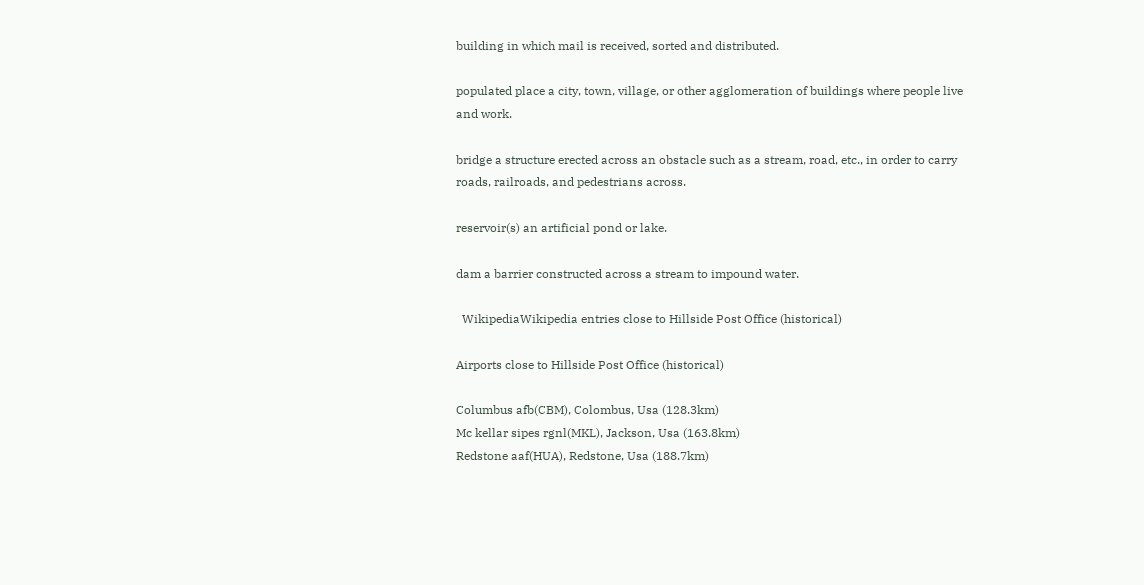building in which mail is received, sorted and distributed.

populated place a city, town, village, or other agglomeration of buildings where people live and work.

bridge a structure erected across an obstacle such as a stream, road, etc., in order to carry roads, railroads, and pedestrians across.

reservoir(s) an artificial pond or lake.

dam a barrier constructed across a stream to impound water.

  WikipediaWikipedia entries close to Hillside Post Office (historical)

Airports close to Hillside Post Office (historical)

Columbus afb(CBM), Colombus, Usa (128.3km)
Mc kellar sipes rgnl(MKL), Jackson, Usa (163.8km)
Redstone aaf(HUA), Redstone, Usa (188.7km)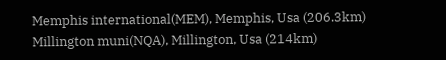Memphis international(MEM), Memphis, Usa (206.3km)
Millington muni(NQA), Millington, Usa (214km)